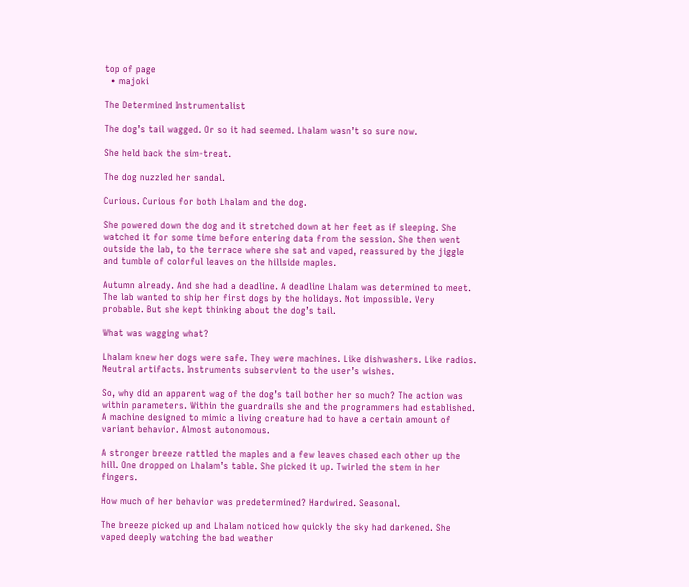top of page
  • majoki

The Determined Instrumentalist

The dog’s tail wagged. Or so it had seemed. Lhalam wasn’t so sure now.

She held back the sim-treat.

The dog nuzzled her sandal.

Curious. Curious for both Lhalam and the dog.

She powered down the dog and it stretched down at her feet as if sleeping. She watched it for some time before entering data from the session. She then went outside the lab, to the terrace where she sat and vaped, reassured by the jiggle and tumble of colorful leaves on the hillside maples.

Autumn already. And she had a deadline. A deadline Lhalam was determined to meet. The lab wanted to ship her first dogs by the holidays. Not impossible. Very probable. But she kept thinking about the dog’s tail.

What was wagging what?

Lhalam knew her dogs were safe. They were machines. Like dishwashers. Like radios. Neutral artifacts. Instruments subservient to the user’s wishes.

So, why did an apparent wag of the dog’s tail bother her so much? The action was within parameters. Within the guardrails she and the programmers had established. A machine designed to mimic a living creature had to have a certain amount of variant behavior. Almost autonomous.

A stronger breeze rattled the maples and a few leaves chased each other up the hill. One dropped on Lhalam’s table. She picked it up. Twirled the stem in her fingers.

How much of her behavior was predetermined? Hardwired. Seasonal.

The breeze picked up and Lhalam noticed how quickly the sky had darkened. She vaped deeply watching the bad weather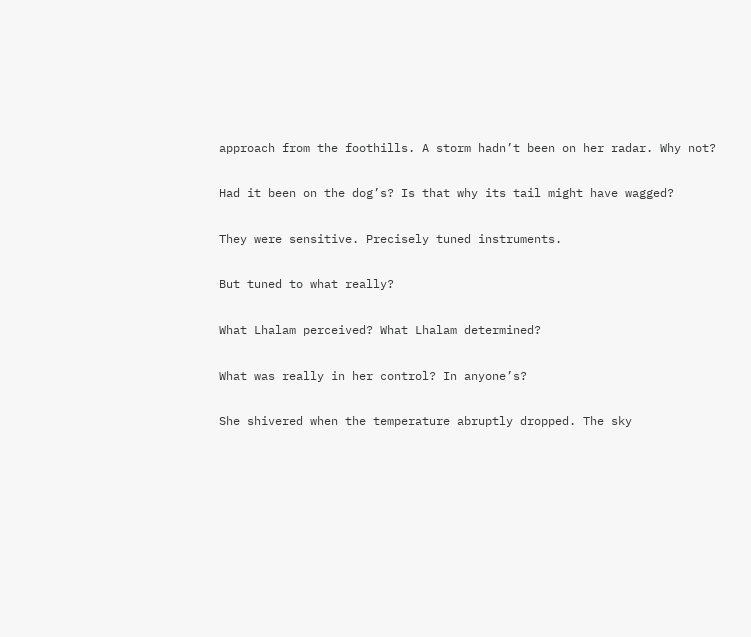approach from the foothills. A storm hadn’t been on her radar. Why not?

Had it been on the dog’s? Is that why its tail might have wagged?

They were sensitive. Precisely tuned instruments.

But tuned to what really?

What Lhalam perceived? What Lhalam determined?

What was really in her control? In anyone’s?

She shivered when the temperature abruptly dropped. The sky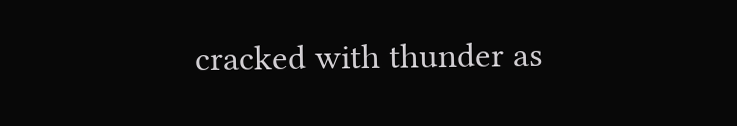cracked with thunder as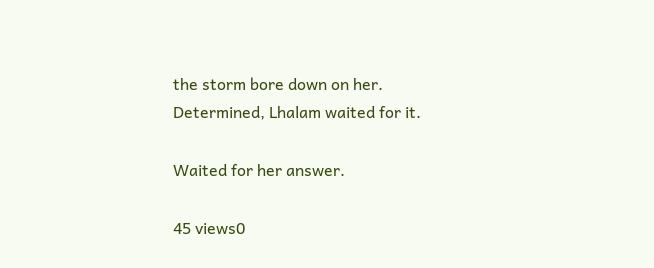the storm bore down on her. Determined, Lhalam waited for it.

Waited for her answer.

45 views0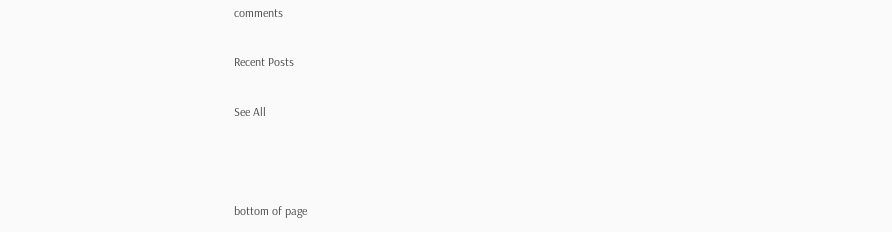comments

Recent Posts

See All



bottom of page